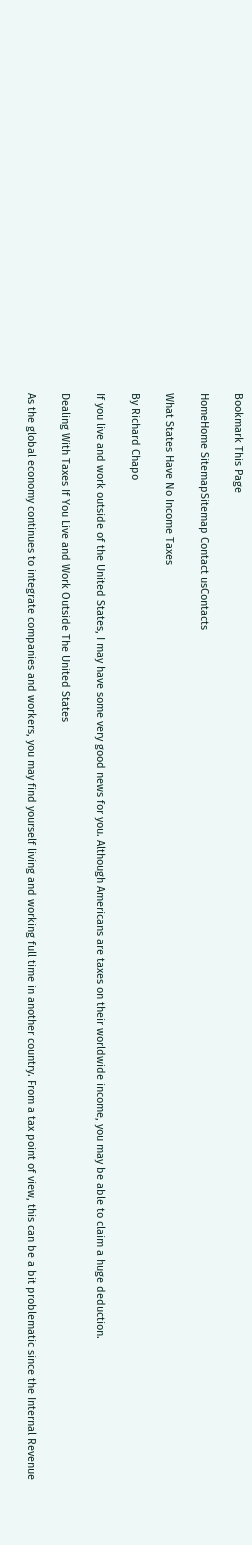Bookmark This Page

HomeHome SitemapSitemap Contact usContacts

What States Have No Income Taxes

By Richard Chapo

If you live and work outside of the United States, I may have some very good news for you. Although Americans are taxes on their worldwide income, you may be able to claim a huge deduction.

Dealing With Taxes If You Live and Work Outside The United States

As the global economy continues to integrate companies and workers, you may find yourself living and working full time in another country. From a tax point of view, this can be a bit problematic since the Internal Revenue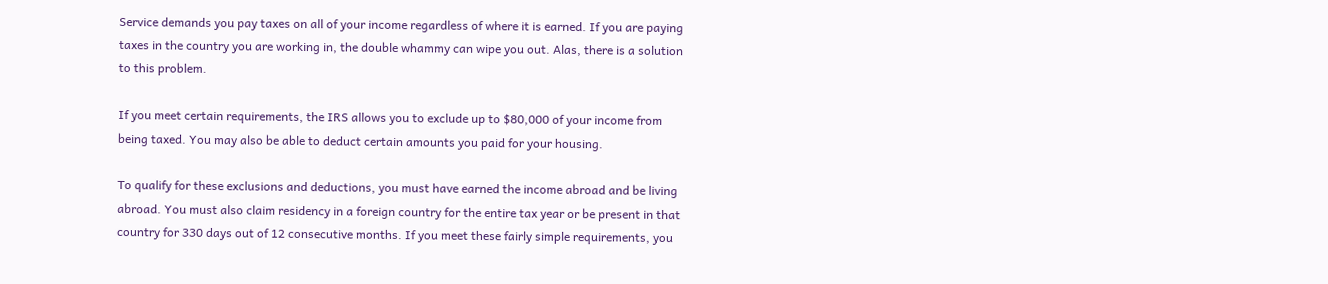Service demands you pay taxes on all of your income regardless of where it is earned. If you are paying taxes in the country you are working in, the double whammy can wipe you out. Alas, there is a solution to this problem.

If you meet certain requirements, the IRS allows you to exclude up to $80,000 of your income from being taxed. You may also be able to deduct certain amounts you paid for your housing.

To qualify for these exclusions and deductions, you must have earned the income abroad and be living abroad. You must also claim residency in a foreign country for the entire tax year or be present in that country for 330 days out of 12 consecutive months. If you meet these fairly simple requirements, you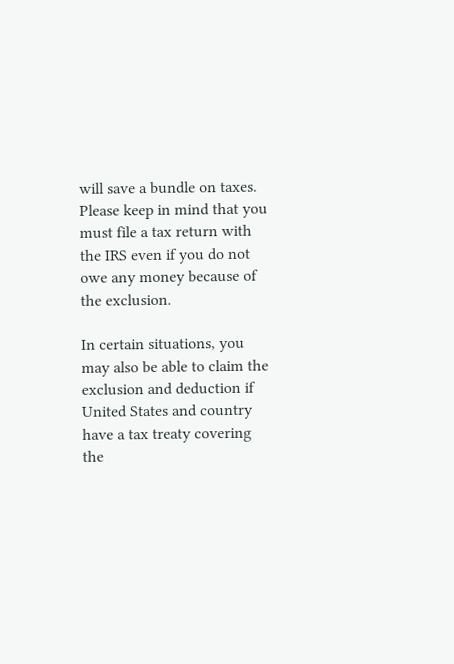will save a bundle on taxes. Please keep in mind that you must file a tax return with the IRS even if you do not owe any money because of the exclusion.

In certain situations, you may also be able to claim the exclusion and deduction if United States and country have a tax treaty covering the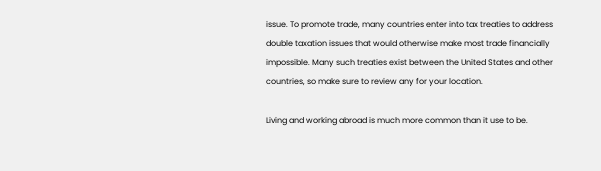issue. To promote trade, many countries enter into tax treaties to address double taxation issues that would otherwise make most trade financially impossible. Many such treaties exist between the United States and other countries, so make sure to review any for your location.

Living and working abroad is much more common than it use to be.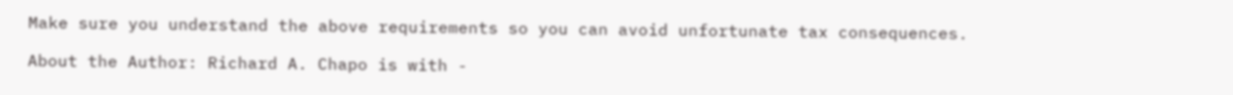Make sure you understand the above requirements so you can avoid unfortunate tax consequences.

About the Author: Richard A. Chapo is with -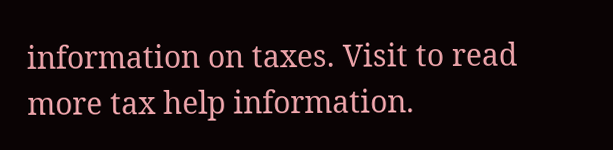information on taxes. Visit to read more tax help information.